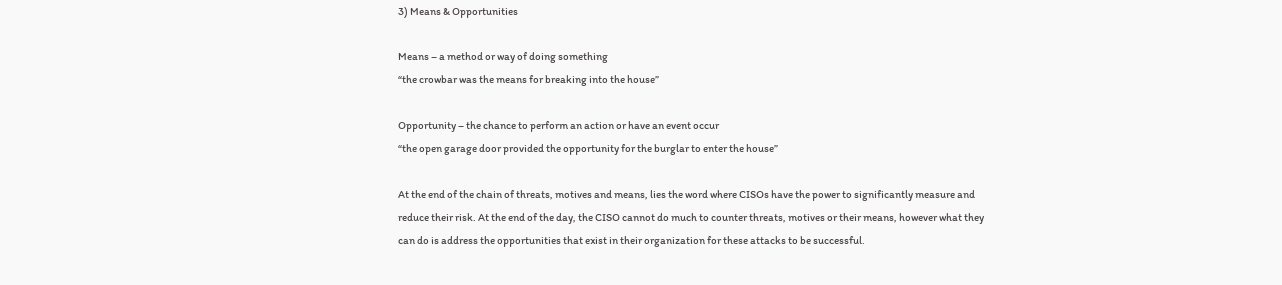3) Means & Opportunities

Means – a method or way of doing something
“the crowbar was the means for breaking into the house”

Opportunity – the chance to perform an action or have an event occur
“the open garage door provided the opportunity for the burglar to enter the house”

At the end of the chain of threats, motives and means, lies the word where CISOs have the power to significantly measure and reduce their risk. At the end of the day, the CISO cannot do much to counter threats, motives or their means, however what they can do is address the opportunities that exist in their organization for these attacks to be successful.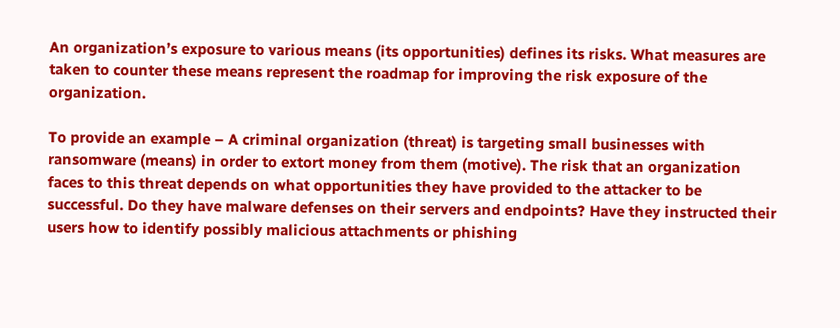An organization’s exposure to various means (its opportunities) defines its risks. What measures are taken to counter these means represent the roadmap for improving the risk exposure of the organization.

To provide an example – A criminal organization (threat) is targeting small businesses with ransomware (means) in order to extort money from them (motive). The risk that an organization faces to this threat depends on what opportunities they have provided to the attacker to be successful. Do they have malware defenses on their servers and endpoints? Have they instructed their users how to identify possibly malicious attachments or phishing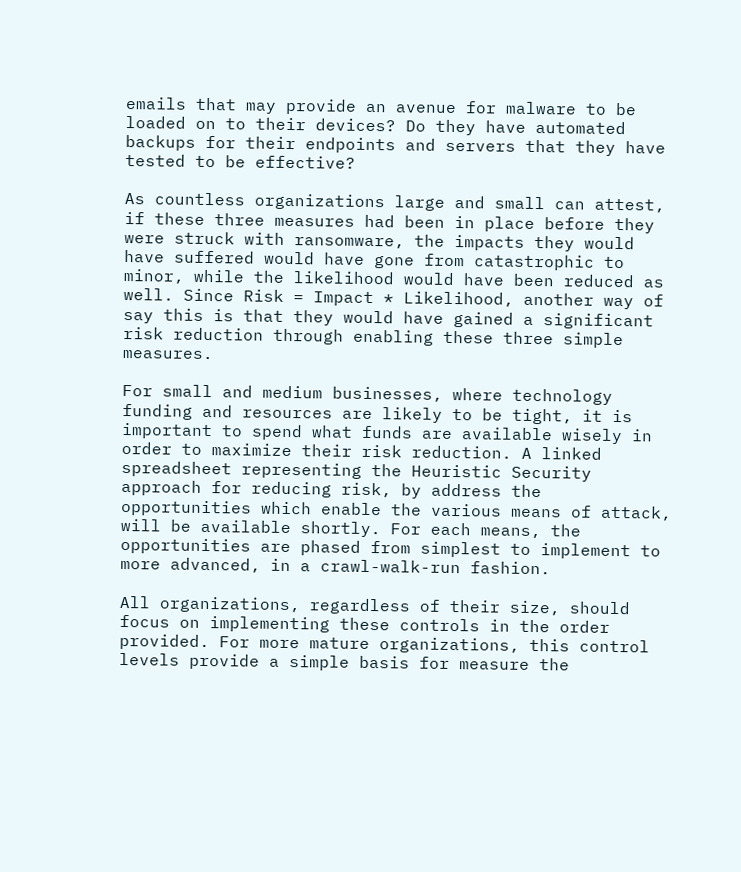emails that may provide an avenue for malware to be loaded on to their devices? Do they have automated backups for their endpoints and servers that they have tested to be effective?

As countless organizations large and small can attest, if these three measures had been in place before they were struck with ransomware, the impacts they would have suffered would have gone from catastrophic to minor, while the likelihood would have been reduced as well. Since Risk = Impact * Likelihood, another way of say this is that they would have gained a significant risk reduction through enabling these three simple measures.

For small and medium businesses, where technology funding and resources are likely to be tight, it is important to spend what funds are available wisely in order to maximize their risk reduction. A linked spreadsheet representing the Heuristic Security approach for reducing risk, by address the opportunities which enable the various means of attack, will be available shortly. For each means, the opportunities are phased from simplest to implement to more advanced, in a crawl-walk-run fashion.

All organizations, regardless of their size, should focus on implementing these controls in the order provided. For more mature organizations, this control levels provide a simple basis for measure the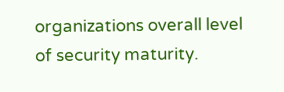organizations overall level of security maturity.